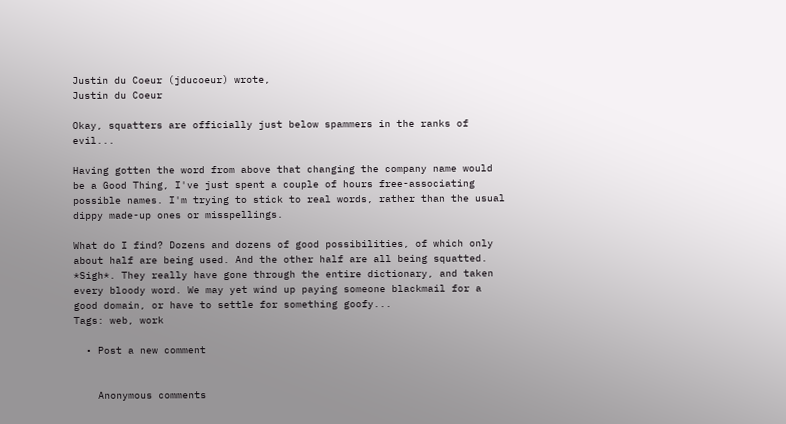Justin du Coeur (jducoeur) wrote,
Justin du Coeur

Okay, squatters are officially just below spammers in the ranks of evil...

Having gotten the word from above that changing the company name would be a Good Thing, I've just spent a couple of hours free-associating possible names. I'm trying to stick to real words, rather than the usual dippy made-up ones or misspellings.

What do I find? Dozens and dozens of good possibilities, of which only about half are being used. And the other half are all being squatted. *Sigh*. They really have gone through the entire dictionary, and taken every bloody word. We may yet wind up paying someone blackmail for a good domain, or have to settle for something goofy...
Tags: web, work

  • Post a new comment


    Anonymous comments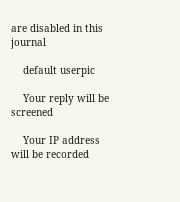are disabled in this journal

    default userpic

    Your reply will be screened

    Your IP address will be recorded